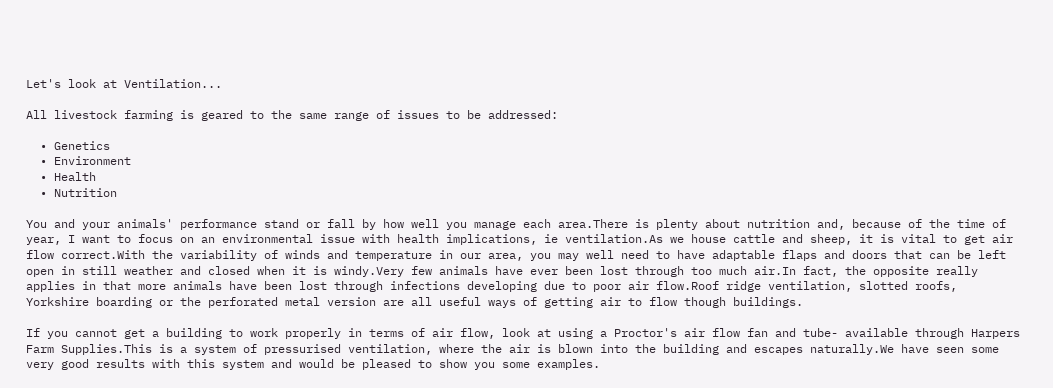Let's look at Ventilation...

All livestock farming is geared to the same range of issues to be addressed:

  • Genetics
  • Environment
  • Health
  • Nutrition

You and your animals' performance stand or fall by how well you manage each area.There is plenty about nutrition and, because of the time of year, I want to focus on an environmental issue with health implications, ie ventilation.As we house cattle and sheep, it is vital to get air flow correct.With the variability of winds and temperature in our area, you may well need to have adaptable flaps and doors that can be left open in still weather and closed when it is windy.Very few animals have ever been lost through too much air.In fact, the opposite really applies in that more animals have been lost through infections developing due to poor air flow.Roof ridge ventilation, slotted roofs, Yorkshire boarding or the perforated metal version are all useful ways of getting air to flow though buildings.

If you cannot get a building to work properly in terms of air flow, look at using a Proctor's air flow fan and tube- available through Harpers Farm Supplies.This is a system of pressurised ventilation, where the air is blown into the building and escapes naturally.We have seen some very good results with this system and would be pleased to show you some examples.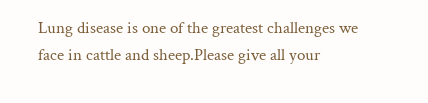Lung disease is one of the greatest challenges we face in cattle and sheep.Please give all your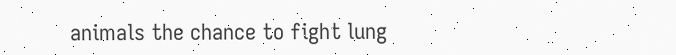animals the chance to fight lung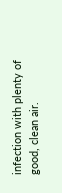infection with plenty of good, clean air.